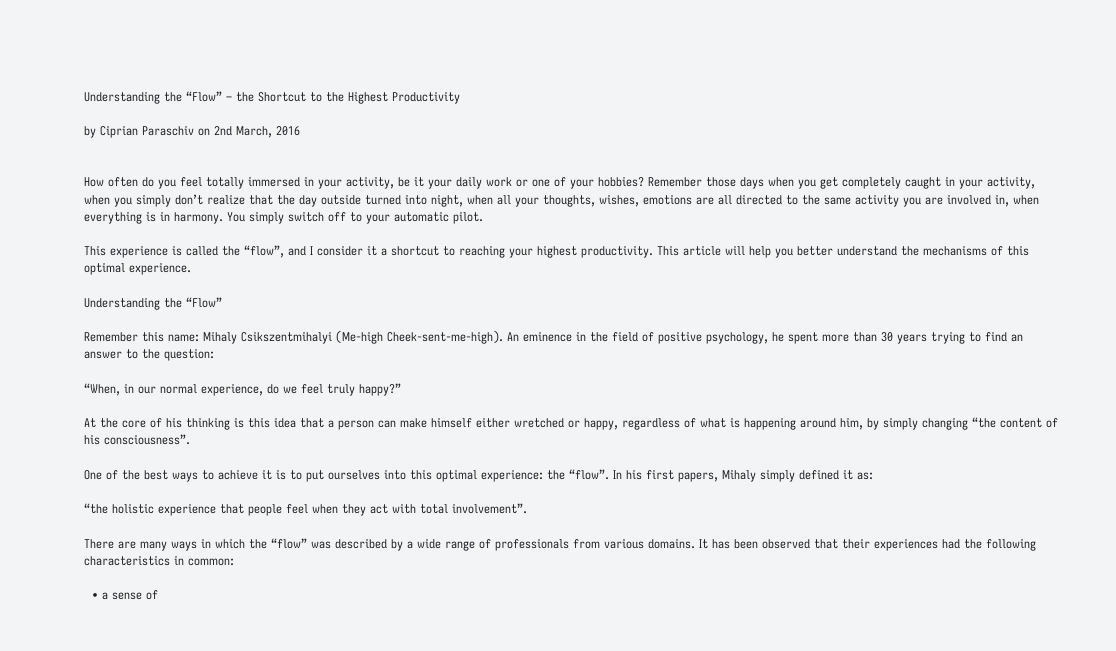Understanding the “Flow” – the Shortcut to the Highest Productivity

by Ciprian Paraschiv on 2nd March, 2016


How often do you feel totally immersed in your activity, be it your daily work or one of your hobbies? Remember those days when you get completely caught in your activity, when you simply don’t realize that the day outside turned into night, when all your thoughts, wishes, emotions are all directed to the same activity you are involved in, when everything is in harmony. You simply switch off to your automatic pilot.

This experience is called the “flow”, and I consider it a shortcut to reaching your highest productivity. This article will help you better understand the mechanisms of this optimal experience.

Understanding the “Flow”

Remember this name: Mihaly Csikszentmihalyi (Me-high Cheek-sent-me-high). An eminence in the field of positive psychology, he spent more than 30 years trying to find an answer to the question:

“When, in our normal experience, do we feel truly happy?”

At the core of his thinking is this idea that a person can make himself either wretched or happy, regardless of what is happening around him, by simply changing “the content of his consciousness”.

One of the best ways to achieve it is to put ourselves into this optimal experience: the “flow”. In his first papers, Mihaly simply defined it as:

“the holistic experience that people feel when they act with total involvement”.

There are many ways in which the “flow” was described by a wide range of professionals from various domains. It has been observed that their experiences had the following characteristics in common:

  • a sense of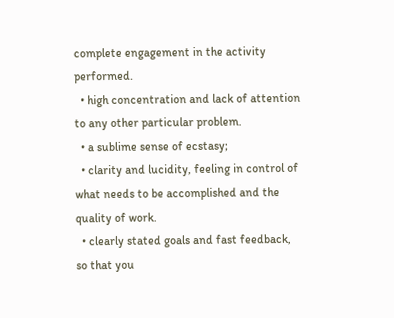complete engagement in the activity performed.
  • high concentration and lack of attention to any other particular problem.
  • a sublime sense of ecstasy;
  • clarity and lucidity, feeling in control of what needs to be accomplished and the quality of work.
  • clearly stated goals and fast feedback, so that you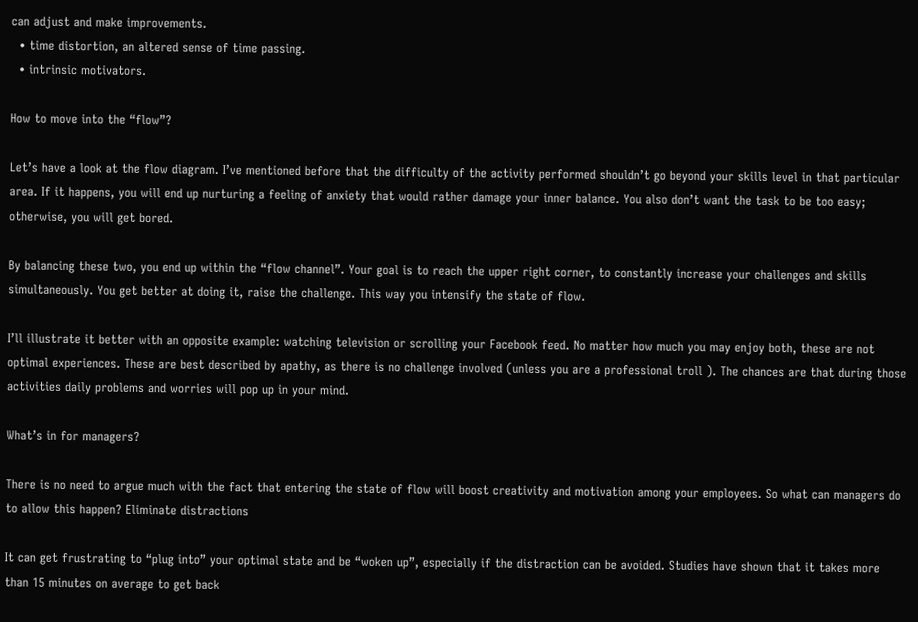can adjust and make improvements.
  • time distortion, an altered sense of time passing.
  • intrinsic motivators.

How to move into the “flow”?

Let’s have a look at the flow diagram. I’ve mentioned before that the difficulty of the activity performed shouldn’t go beyond your skills level in that particular area. If it happens, you will end up nurturing a feeling of anxiety that would rather damage your inner balance. You also don’t want the task to be too easy; otherwise, you will get bored.

By balancing these two, you end up within the “flow channel”. Your goal is to reach the upper right corner, to constantly increase your challenges and skills simultaneously. You get better at doing it, raise the challenge. This way you intensify the state of flow.

I’ll illustrate it better with an opposite example: watching television or scrolling your Facebook feed. No matter how much you may enjoy both, these are not optimal experiences. These are best described by apathy, as there is no challenge involved (unless you are a professional troll ). The chances are that during those activities daily problems and worries will pop up in your mind.

What’s in for managers?

There is no need to argue much with the fact that entering the state of flow will boost creativity and motivation among your employees. So what can managers do to allow this happen? Eliminate distractions

It can get frustrating to “plug into” your optimal state and be “woken up”, especially if the distraction can be avoided. Studies have shown that it takes more than 15 minutes on average to get back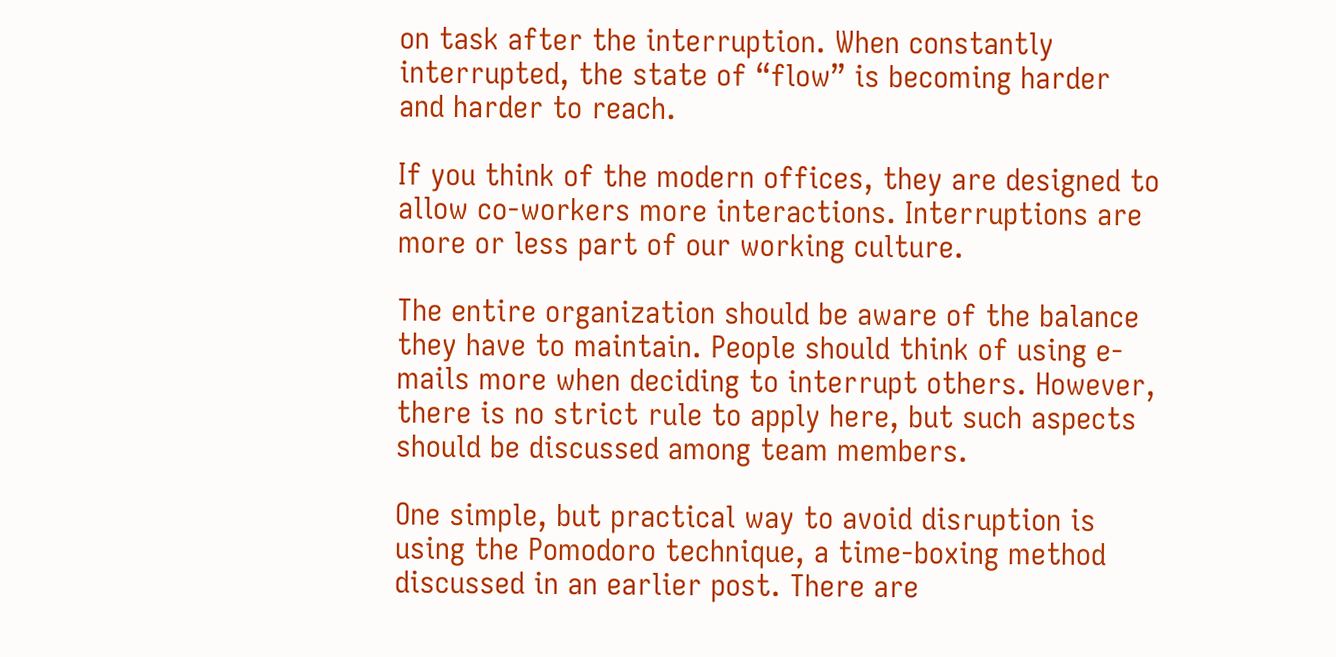on task after the interruption. When constantly interrupted, the state of “flow” is becoming harder and harder to reach.

If you think of the modern offices, they are designed to allow co-workers more interactions. Interruptions are more or less part of our working culture.

The entire organization should be aware of the balance they have to maintain. People should think of using e-mails more when deciding to interrupt others. However, there is no strict rule to apply here, but such aspects should be discussed among team members.

One simple, but practical way to avoid disruption is using the Pomodoro technique, a time-boxing method discussed in an earlier post. There are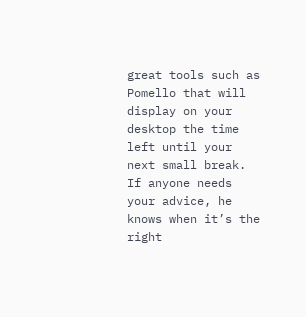great tools such as Pomello that will display on your desktop the time left until your next small break. If anyone needs your advice, he knows when it’s the right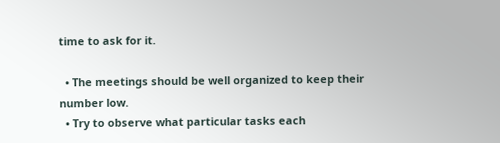time to ask for it.

  • The meetings should be well organized to keep their number low.
  • Try to observe what particular tasks each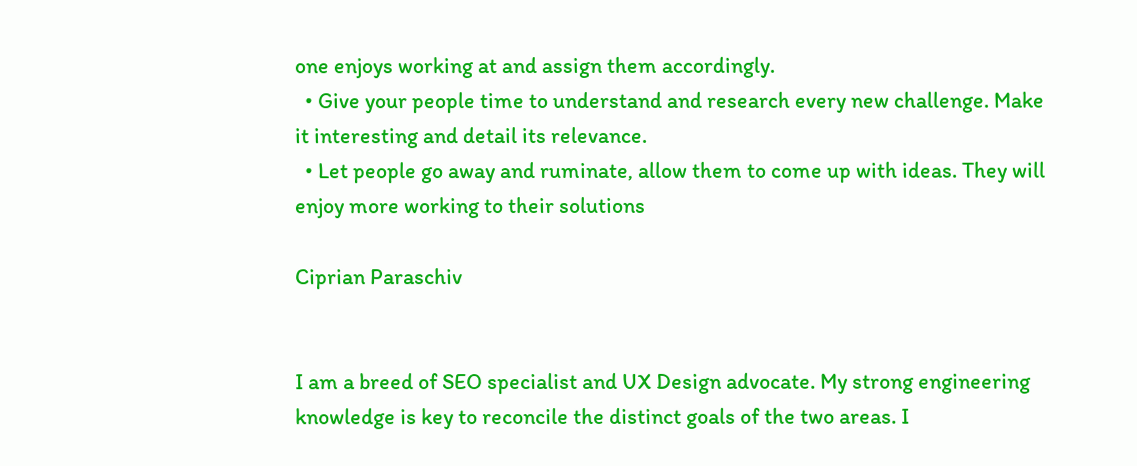one enjoys working at and assign them accordingly.
  • Give your people time to understand and research every new challenge. Make it interesting and detail its relevance.
  • Let people go away and ruminate, allow them to come up with ideas. They will enjoy more working to their solutions

Ciprian Paraschiv


I am a breed of SEO specialist and UX Design advocate. My strong engineering knowledge is key to reconcile the distinct goals of the two areas. I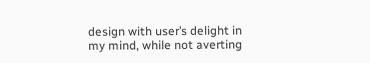design with user’s delight in my mind, while not averting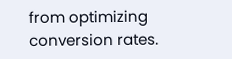from optimizing conversion rates.